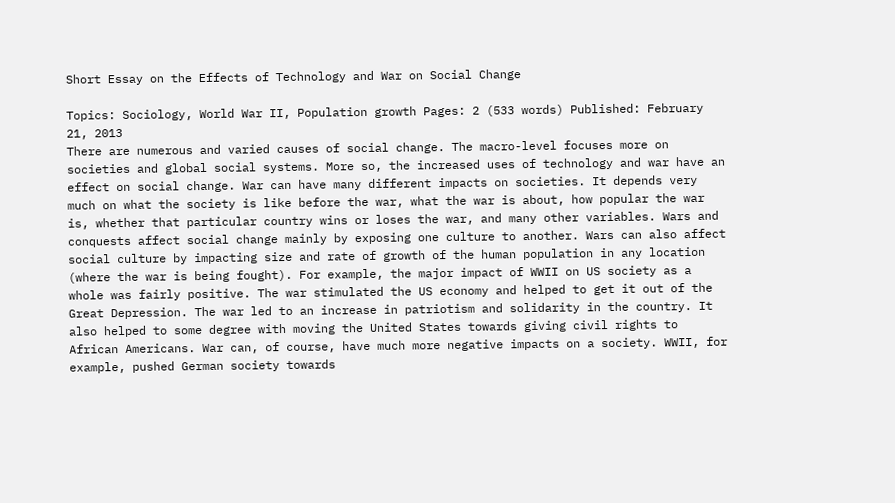Short Essay on the Effects of Technology and War on Social Change

Topics: Sociology, World War II, Population growth Pages: 2 (533 words) Published: February 21, 2013
There are numerous and varied causes of social change. The macro-level focuses more on societies and global social systems. More so, the increased uses of technology and war have an effect on social change. War can have many different impacts on societies. It depends very much on what the society is like before the war, what the war is about, how popular the war is, whether that particular country wins or loses the war, and many other variables. Wars and conquests affect social change mainly by exposing one culture to another. Wars can also affect social culture by impacting size and rate of growth of the human population in any location (where the war is being fought). For example, the major impact of WWII on US society as a whole was fairly positive. The war stimulated the US economy and helped to get it out of the Great Depression. The war led to an increase in patriotism and solidarity in the country. It also helped to some degree with moving the United States towards giving civil rights to African Americans. War can, of course, have much more negative impacts on a society. WWII, for example, pushed German society towards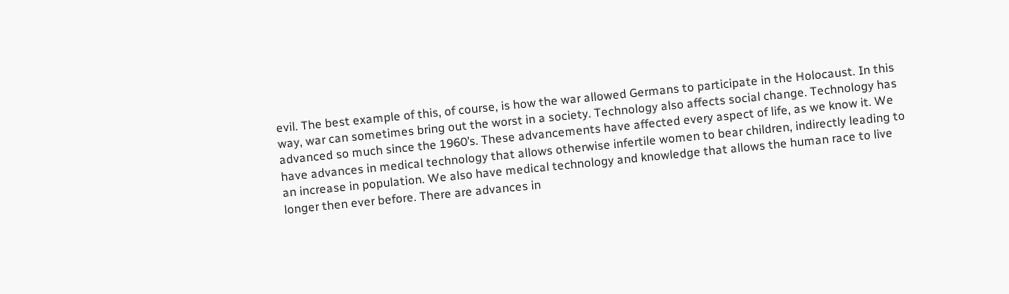evil. The best example of this, of course, is how the war allowed Germans to participate in the Holocaust. In this way, war can sometimes bring out the worst in a society. Technology also affects social change. Technology has advanced so much since the 1960’s. These advancements have affected every aspect of life, as we know it. We have advances in medical technology that allows otherwise infertile women to bear children, indirectly leading to an increase in population. We also have medical technology and knowledge that allows the human race to live longer then ever before. There are advances in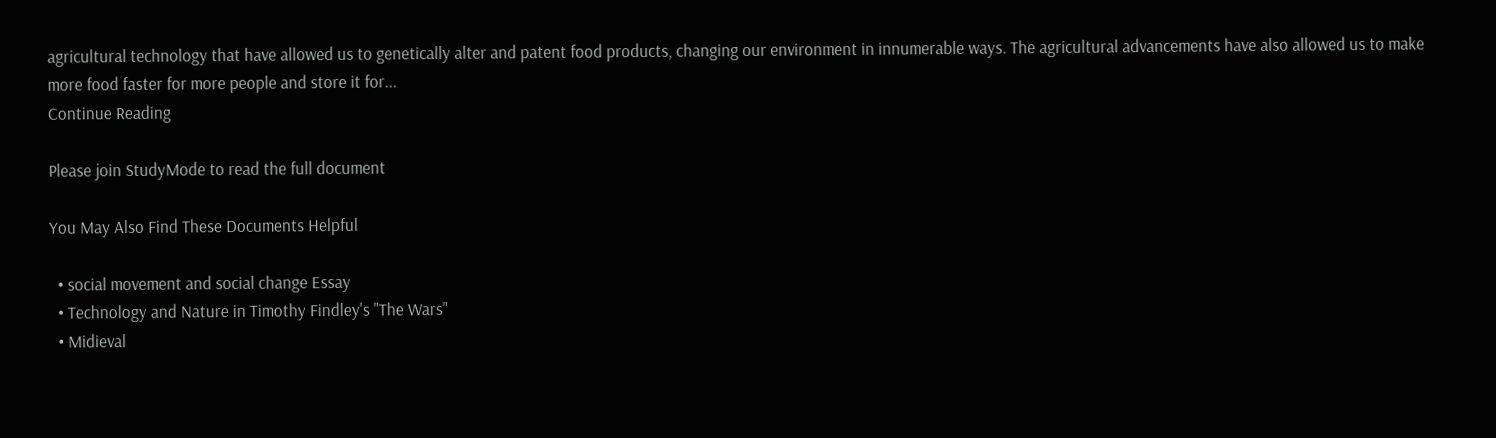agricultural technology that have allowed us to genetically alter and patent food products, changing our environment in innumerable ways. The agricultural advancements have also allowed us to make more food faster for more people and store it for...
Continue Reading

Please join StudyMode to read the full document

You May Also Find These Documents Helpful

  • social movement and social change Essay
  • Technology and Nature in Timothy Findley's "The Wars"
  • Midieval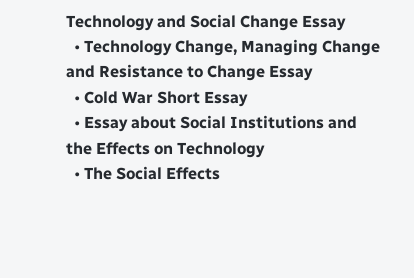Technology and Social Change Essay
  • Technology Change, Managing Change and Resistance to Change Essay
  • Cold War Short Essay
  • Essay about Social Institutions and the Effects on Technology
  • The Social Effects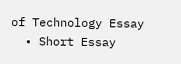of Technology Essay
  • Short Essay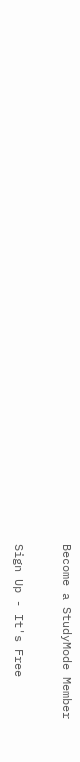Become a StudyMode Member

Sign Up - It's Free